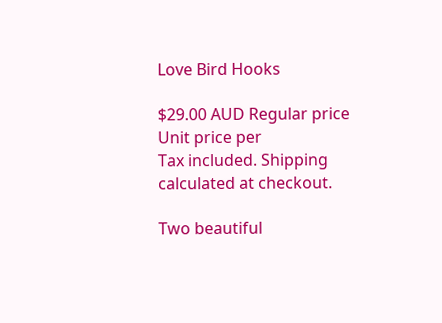Love Bird Hooks

$29.00 AUD Regular price
Unit price per
Tax included. Shipping calculated at checkout.

Two beautiful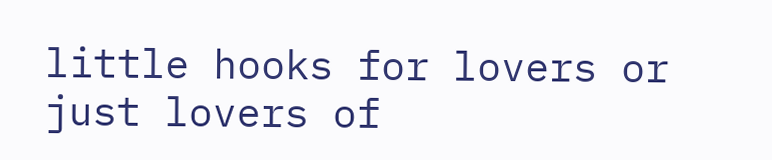little hooks for lovers or just lovers of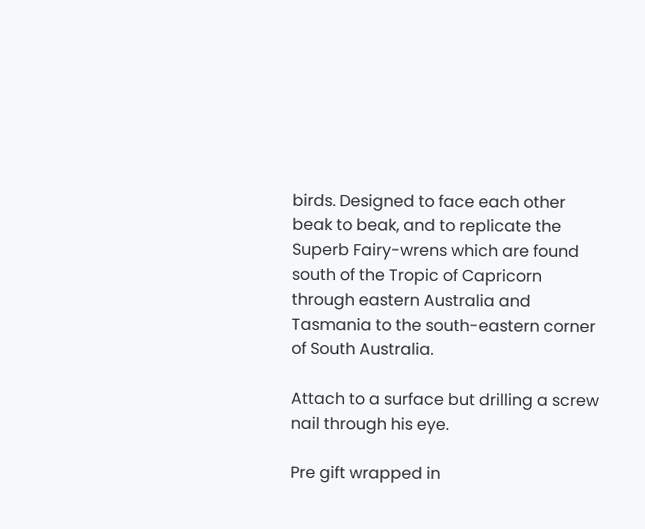birds. Designed to face each other beak to beak, and to replicate the Superb Fairy-wrens which are found south of the Tropic of Capricorn through eastern Australia and Tasmania to the south-eastern corner of South Australia.

Attach to a surface but drilling a screw nail through his eye.

Pre gift wrapped in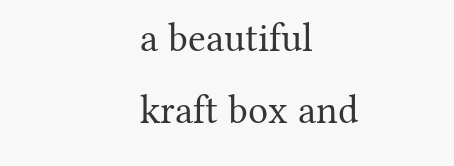a beautiful kraft box and